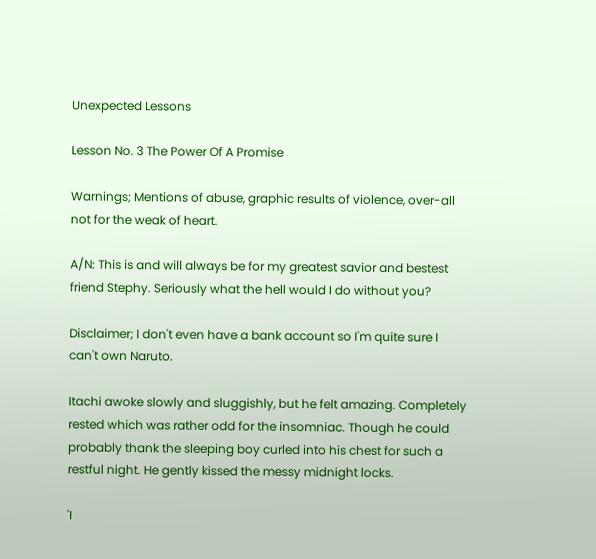Unexpected Lessons

Lesson No. 3 The Power Of A Promise

Warnings; Mentions of abuse, graphic results of violence, over-all not for the weak of heart.

A/N: This is and will always be for my greatest savior and bestest friend Stephy. Seriously what the hell would I do without you?

Disclaimer; I don't even have a bank account so I'm quite sure I can't own Naruto.

Itachi awoke slowly and sluggishly, but he felt amazing. Completely rested which was rather odd for the insomniac. Though he could probably thank the sleeping boy curled into his chest for such a restful night. He gently kissed the messy midnight locks.

'I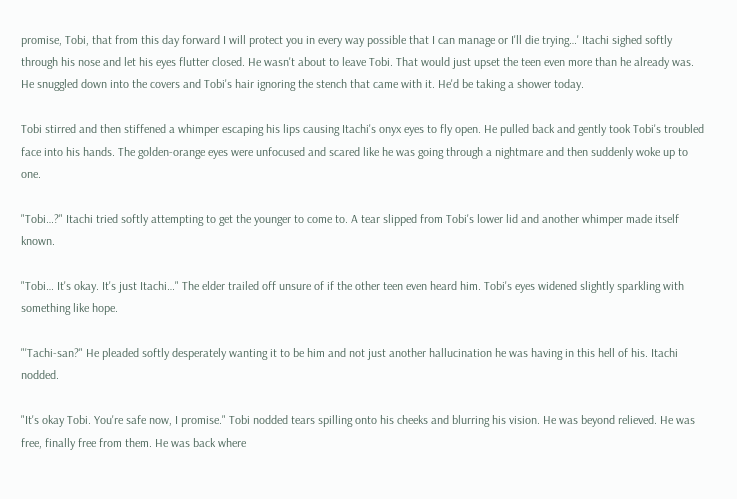promise, Tobi, that from this day forward I will protect you in every way possible that I can manage or I'll die trying…' Itachi sighed softly through his nose and let his eyes flutter closed. He wasn't about to leave Tobi. That would just upset the teen even more than he already was. He snuggled down into the covers and Tobi's hair ignoring the stench that came with it. He'd be taking a shower today.

Tobi stirred and then stiffened a whimper escaping his lips causing Itachi's onyx eyes to fly open. He pulled back and gently took Tobi's troubled face into his hands. The golden-orange eyes were unfocused and scared like he was going through a nightmare and then suddenly woke up to one.

"Tobi…?" Itachi tried softly attempting to get the younger to come to. A tear slipped from Tobi's lower lid and another whimper made itself known.

"Tobi… It's okay. It's just Itachi…" The elder trailed off unsure of if the other teen even heard him. Tobi's eyes widened slightly sparkling with something like hope.

"'Tachi-san?" He pleaded softly desperately wanting it to be him and not just another hallucination he was having in this hell of his. Itachi nodded.

"It's okay Tobi. You're safe now, I promise." Tobi nodded tears spilling onto his cheeks and blurring his vision. He was beyond relieved. He was free, finally free from them. He was back where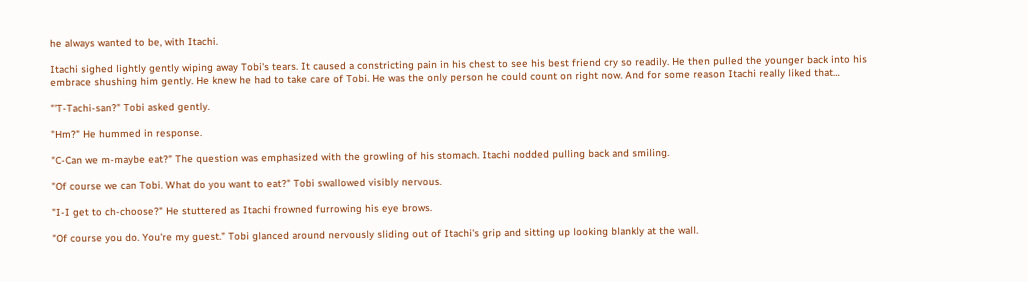he always wanted to be, with Itachi.

Itachi sighed lightly gently wiping away Tobi's tears. It caused a constricting pain in his chest to see his best friend cry so readily. He then pulled the younger back into his embrace shushing him gently. He knew he had to take care of Tobi. He was the only person he could count on right now. And for some reason Itachi really liked that…

"'T-Tachi-san?" Tobi asked gently.

"Hm?" He hummed in response.

"C-Can we m-maybe eat?" The question was emphasized with the growling of his stomach. Itachi nodded pulling back and smiling.

"Of course we can Tobi. What do you want to eat?" Tobi swallowed visibly nervous.

"I-I get to ch-choose?" He stuttered as Itachi frowned furrowing his eye brows.

"Of course you do. You're my guest." Tobi glanced around nervously sliding out of Itachi's grip and sitting up looking blankly at the wall.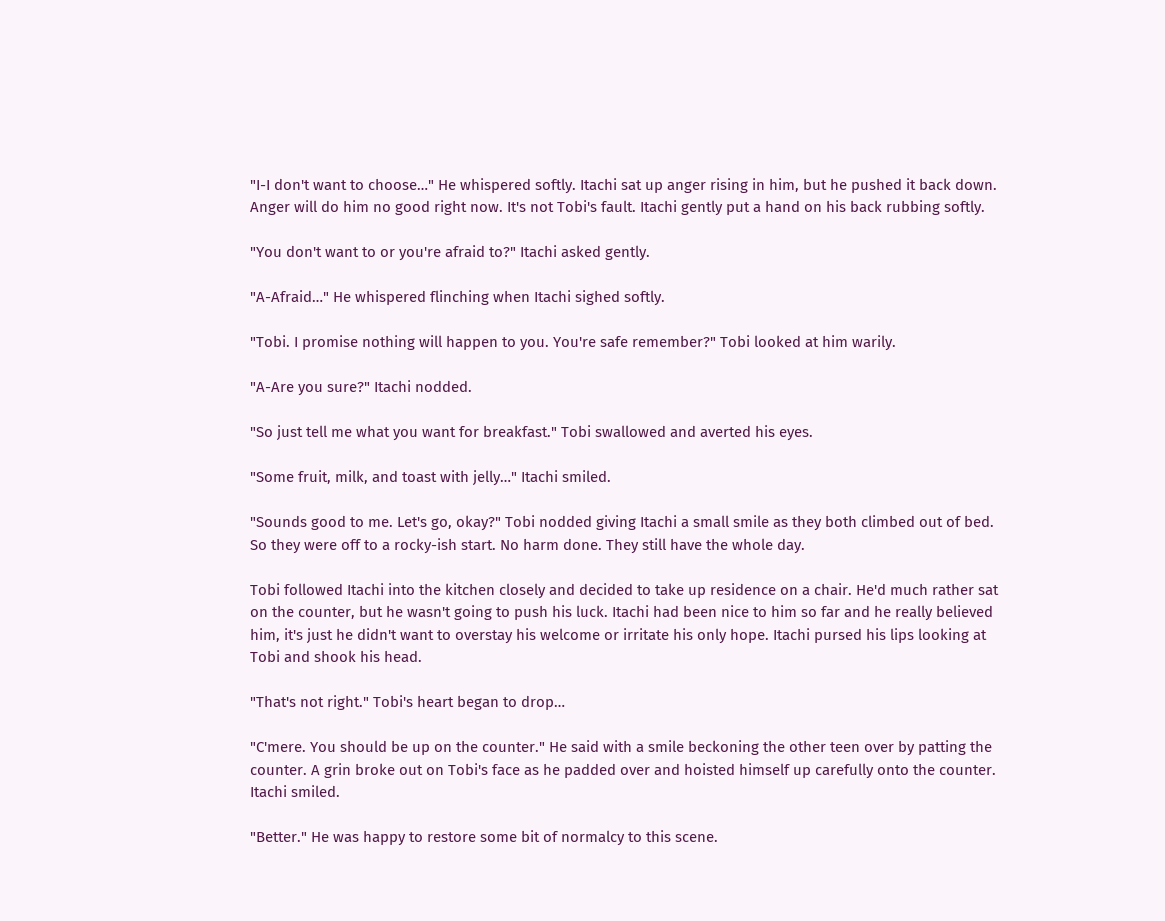"I-I don't want to choose…" He whispered softly. Itachi sat up anger rising in him, but he pushed it back down. Anger will do him no good right now. It's not Tobi's fault. Itachi gently put a hand on his back rubbing softly.

"You don't want to or you're afraid to?" Itachi asked gently.

"A-Afraid…" He whispered flinching when Itachi sighed softly.

"Tobi. I promise nothing will happen to you. You're safe remember?" Tobi looked at him warily.

"A-Are you sure?" Itachi nodded.

"So just tell me what you want for breakfast." Tobi swallowed and averted his eyes.

"Some fruit, milk, and toast with jelly…" Itachi smiled.

"Sounds good to me. Let's go, okay?" Tobi nodded giving Itachi a small smile as they both climbed out of bed. So they were off to a rocky-ish start. No harm done. They still have the whole day.

Tobi followed Itachi into the kitchen closely and decided to take up residence on a chair. He'd much rather sat on the counter, but he wasn't going to push his luck. Itachi had been nice to him so far and he really believed him, it's just he didn't want to overstay his welcome or irritate his only hope. Itachi pursed his lips looking at Tobi and shook his head.

"That's not right." Tobi's heart began to drop…

"C'mere. You should be up on the counter." He said with a smile beckoning the other teen over by patting the counter. A grin broke out on Tobi's face as he padded over and hoisted himself up carefully onto the counter. Itachi smiled.

"Better." He was happy to restore some bit of normalcy to this scene.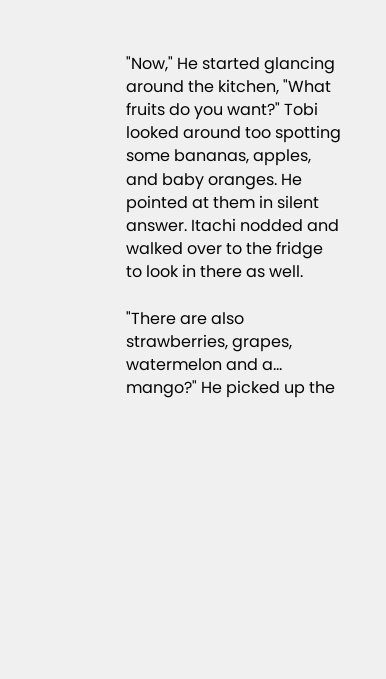"Now," He started glancing around the kitchen, "What fruits do you want?" Tobi looked around too spotting some bananas, apples, and baby oranges. He pointed at them in silent answer. Itachi nodded and walked over to the fridge to look in there as well.

"There are also strawberries, grapes, watermelon and a… mango?" He picked up the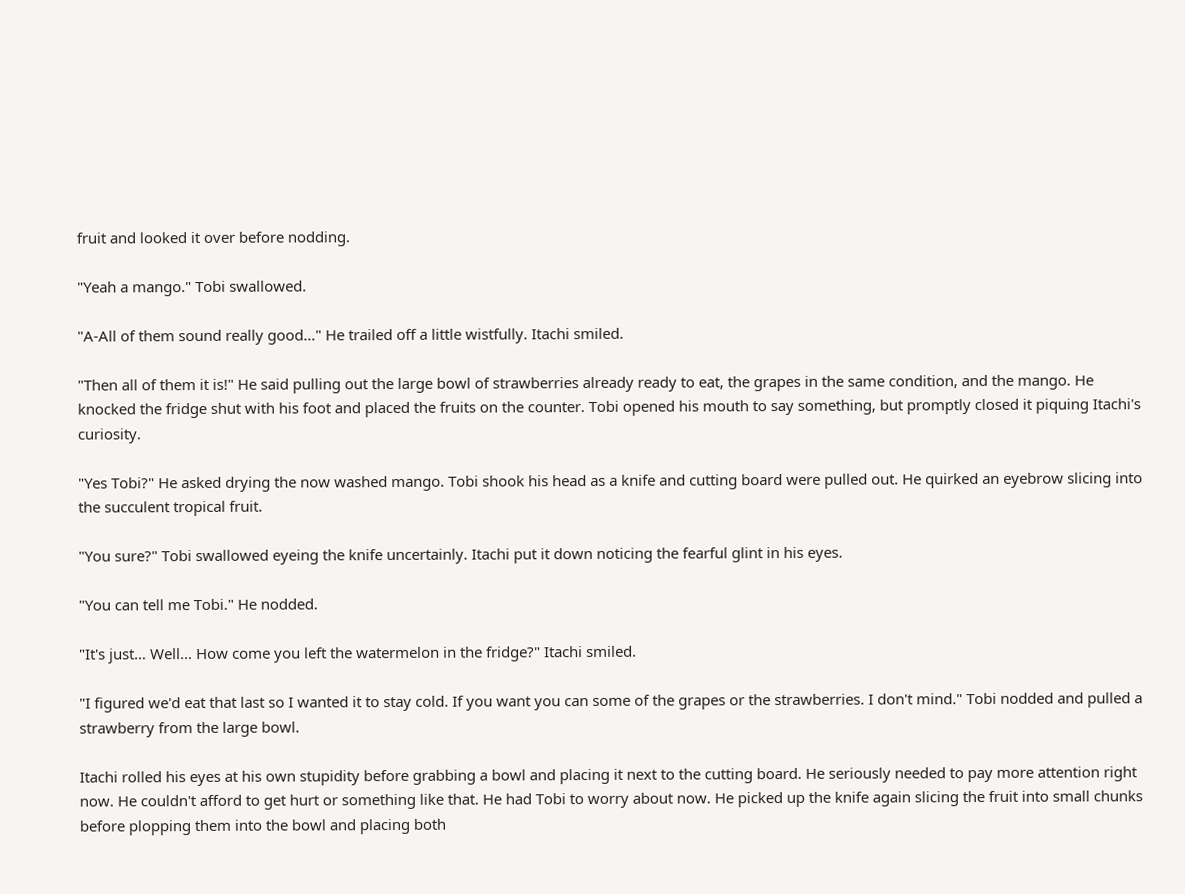fruit and looked it over before nodding.

"Yeah a mango." Tobi swallowed.

"A-All of them sound really good…" He trailed off a little wistfully. Itachi smiled.

"Then all of them it is!" He said pulling out the large bowl of strawberries already ready to eat, the grapes in the same condition, and the mango. He knocked the fridge shut with his foot and placed the fruits on the counter. Tobi opened his mouth to say something, but promptly closed it piquing Itachi's curiosity.

"Yes Tobi?" He asked drying the now washed mango. Tobi shook his head as a knife and cutting board were pulled out. He quirked an eyebrow slicing into the succulent tropical fruit.

"You sure?" Tobi swallowed eyeing the knife uncertainly. Itachi put it down noticing the fearful glint in his eyes.

"You can tell me Tobi." He nodded.

"It's just… Well… How come you left the watermelon in the fridge?" Itachi smiled.

"I figured we'd eat that last so I wanted it to stay cold. If you want you can some of the grapes or the strawberries. I don't mind." Tobi nodded and pulled a strawberry from the large bowl.

Itachi rolled his eyes at his own stupidity before grabbing a bowl and placing it next to the cutting board. He seriously needed to pay more attention right now. He couldn't afford to get hurt or something like that. He had Tobi to worry about now. He picked up the knife again slicing the fruit into small chunks before plopping them into the bowl and placing both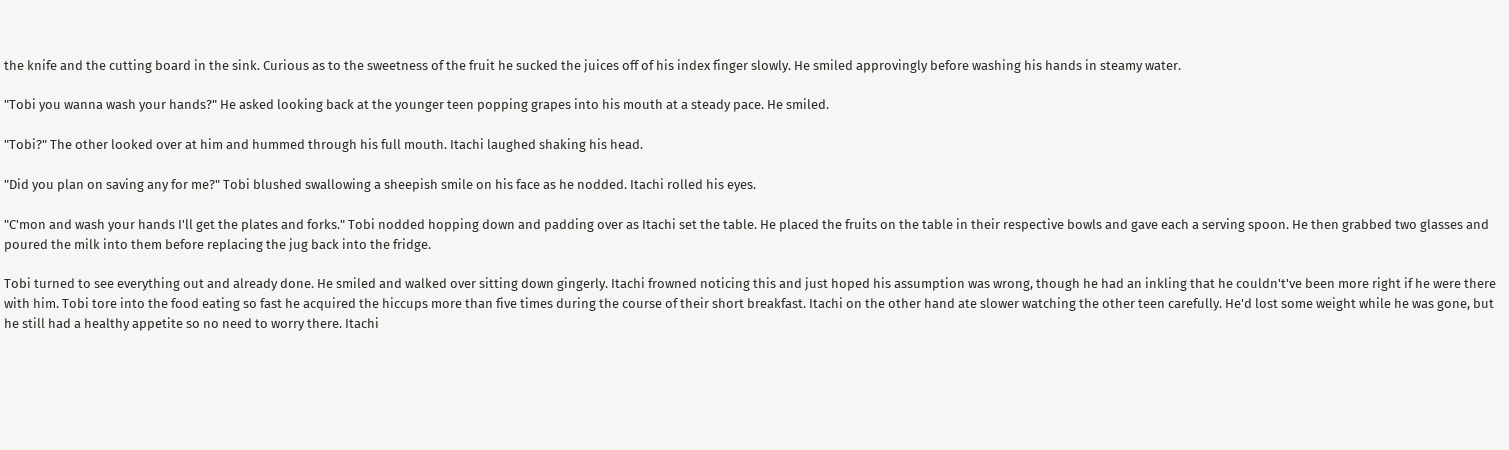the knife and the cutting board in the sink. Curious as to the sweetness of the fruit he sucked the juices off of his index finger slowly. He smiled approvingly before washing his hands in steamy water.

"Tobi you wanna wash your hands?" He asked looking back at the younger teen popping grapes into his mouth at a steady pace. He smiled.

"Tobi?" The other looked over at him and hummed through his full mouth. Itachi laughed shaking his head.

"Did you plan on saving any for me?" Tobi blushed swallowing a sheepish smile on his face as he nodded. Itachi rolled his eyes.

"C'mon and wash your hands I'll get the plates and forks." Tobi nodded hopping down and padding over as Itachi set the table. He placed the fruits on the table in their respective bowls and gave each a serving spoon. He then grabbed two glasses and poured the milk into them before replacing the jug back into the fridge.

Tobi turned to see everything out and already done. He smiled and walked over sitting down gingerly. Itachi frowned noticing this and just hoped his assumption was wrong, though he had an inkling that he couldn't've been more right if he were there with him. Tobi tore into the food eating so fast he acquired the hiccups more than five times during the course of their short breakfast. Itachi on the other hand ate slower watching the other teen carefully. He'd lost some weight while he was gone, but he still had a healthy appetite so no need to worry there. Itachi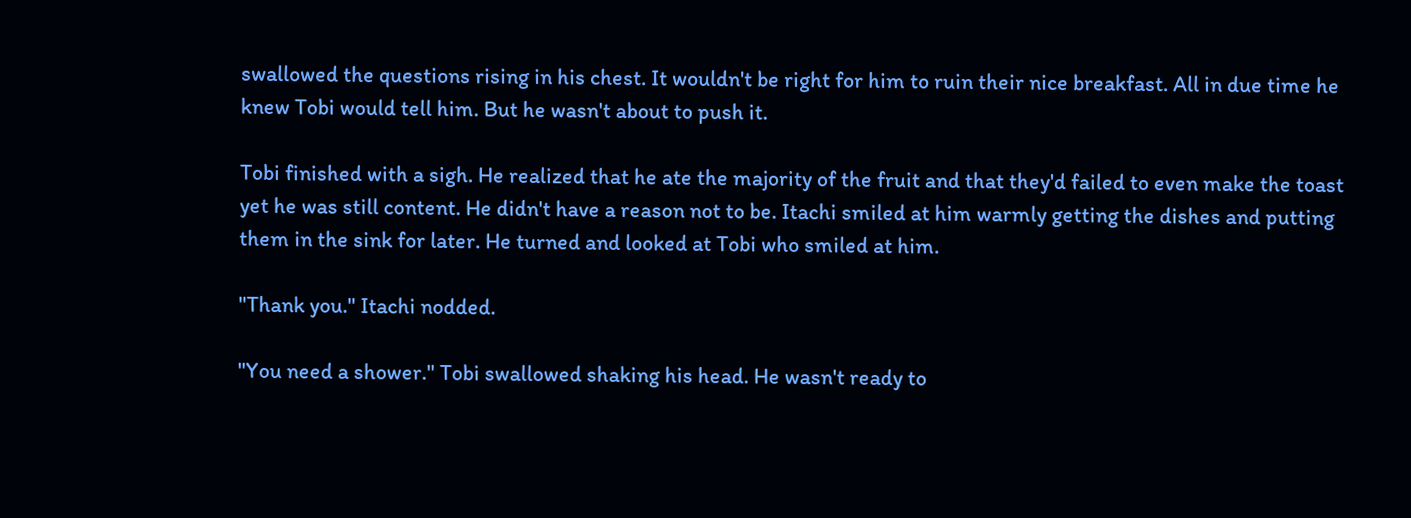swallowed the questions rising in his chest. It wouldn't be right for him to ruin their nice breakfast. All in due time he knew Tobi would tell him. But he wasn't about to push it.

Tobi finished with a sigh. He realized that he ate the majority of the fruit and that they'd failed to even make the toast yet he was still content. He didn't have a reason not to be. Itachi smiled at him warmly getting the dishes and putting them in the sink for later. He turned and looked at Tobi who smiled at him.

"Thank you." Itachi nodded.

"You need a shower." Tobi swallowed shaking his head. He wasn't ready to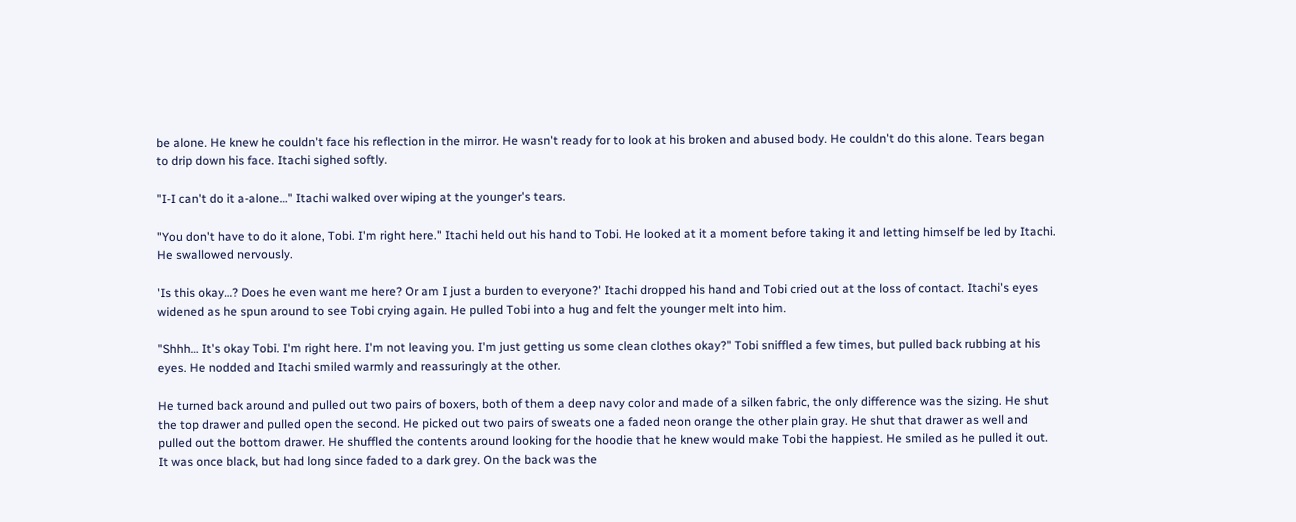be alone. He knew he couldn't face his reflection in the mirror. He wasn't ready for to look at his broken and abused body. He couldn't do this alone. Tears began to drip down his face. Itachi sighed softly.

"I-I can't do it a-alone…" Itachi walked over wiping at the younger's tears.

"You don't have to do it alone, Tobi. I'm right here." Itachi held out his hand to Tobi. He looked at it a moment before taking it and letting himself be led by Itachi. He swallowed nervously.

'Is this okay…? Does he even want me here? Or am I just a burden to everyone?' Itachi dropped his hand and Tobi cried out at the loss of contact. Itachi's eyes widened as he spun around to see Tobi crying again. He pulled Tobi into a hug and felt the younger melt into him.

"Shhh… It's okay Tobi. I'm right here. I'm not leaving you. I'm just getting us some clean clothes okay?" Tobi sniffled a few times, but pulled back rubbing at his eyes. He nodded and Itachi smiled warmly and reassuringly at the other.

He turned back around and pulled out two pairs of boxers, both of them a deep navy color and made of a silken fabric, the only difference was the sizing. He shut the top drawer and pulled open the second. He picked out two pairs of sweats one a faded neon orange the other plain gray. He shut that drawer as well and pulled out the bottom drawer. He shuffled the contents around looking for the hoodie that he knew would make Tobi the happiest. He smiled as he pulled it out. It was once black, but had long since faded to a dark grey. On the back was the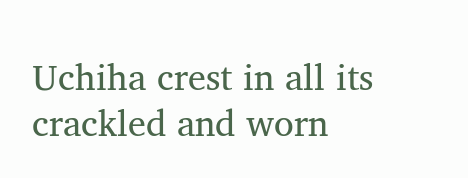Uchiha crest in all its crackled and worn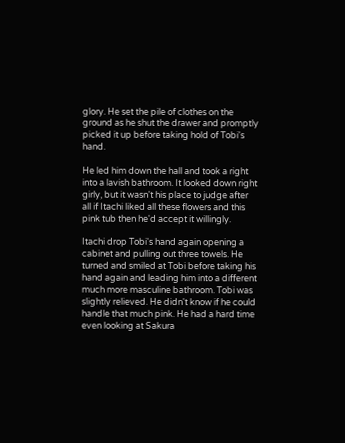glory. He set the pile of clothes on the ground as he shut the drawer and promptly picked it up before taking hold of Tobi's hand.

He led him down the hall and took a right into a lavish bathroom. It looked down right girly, but it wasn't his place to judge after all if Itachi liked all these flowers and this pink tub then he'd accept it willingly.

Itachi drop Tobi's hand again opening a cabinet and pulling out three towels. He turned and smiled at Tobi before taking his hand again and leading him into a different much more masculine bathroom. Tobi was slightly relieved. He didn't know if he could handle that much pink. He had a hard time even looking at Sakura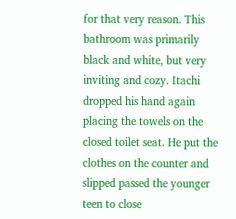for that very reason. This bathroom was primarily black and white, but very inviting and cozy. Itachi dropped his hand again placing the towels on the closed toilet seat. He put the clothes on the counter and slipped passed the younger teen to close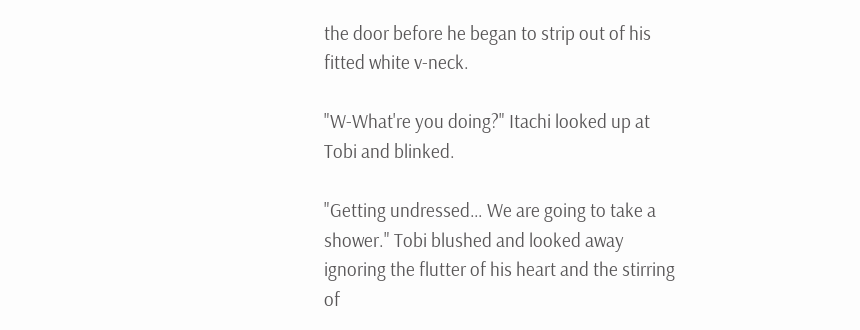the door before he began to strip out of his fitted white v-neck.

"W-What're you doing?" Itachi looked up at Tobi and blinked.

"Getting undressed… We are going to take a shower." Tobi blushed and looked away ignoring the flutter of his heart and the stirring of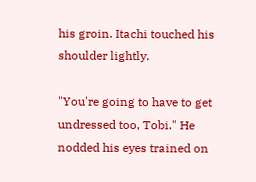his groin. Itachi touched his shoulder lightly.

"You're going to have to get undressed too, Tobi." He nodded his eyes trained on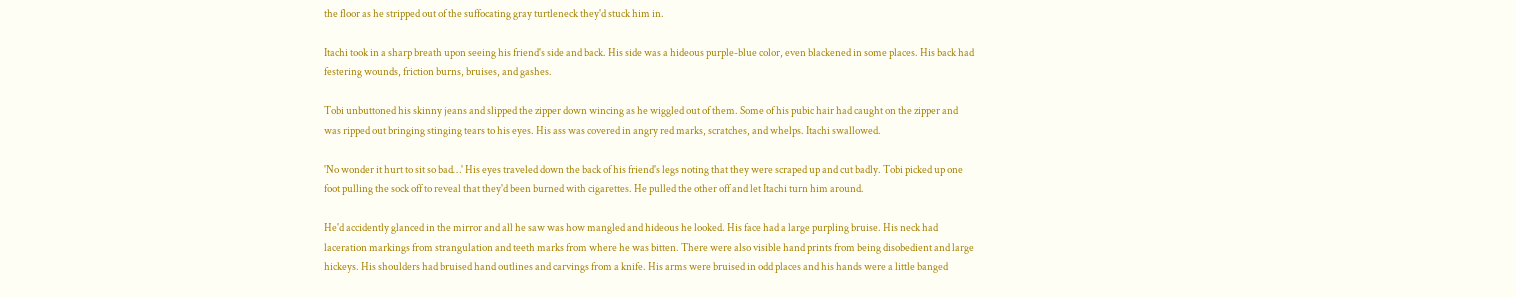the floor as he stripped out of the suffocating gray turtleneck they'd stuck him in.

Itachi took in a sharp breath upon seeing his friend's side and back. His side was a hideous purple-blue color, even blackened in some places. His back had festering wounds, friction burns, bruises, and gashes.

Tobi unbuttoned his skinny jeans and slipped the zipper down wincing as he wiggled out of them. Some of his pubic hair had caught on the zipper and was ripped out bringing stinging tears to his eyes. His ass was covered in angry red marks, scratches, and whelps. Itachi swallowed.

'No wonder it hurt to sit so bad…' His eyes traveled down the back of his friend's legs noting that they were scraped up and cut badly. Tobi picked up one foot pulling the sock off to reveal that they'd been burned with cigarettes. He pulled the other off and let Itachi turn him around.

He'd accidently glanced in the mirror and all he saw was how mangled and hideous he looked. His face had a large purpling bruise. His neck had laceration markings from strangulation and teeth marks from where he was bitten. There were also visible hand prints from being disobedient and large hickeys. His shoulders had bruised hand outlines and carvings from a knife. His arms were bruised in odd places and his hands were a little banged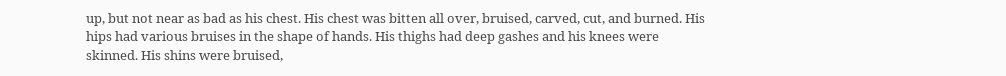up, but not near as bad as his chest. His chest was bitten all over, bruised, carved, cut, and burned. His hips had various bruises in the shape of hands. His thighs had deep gashes and his knees were skinned. His shins were bruised,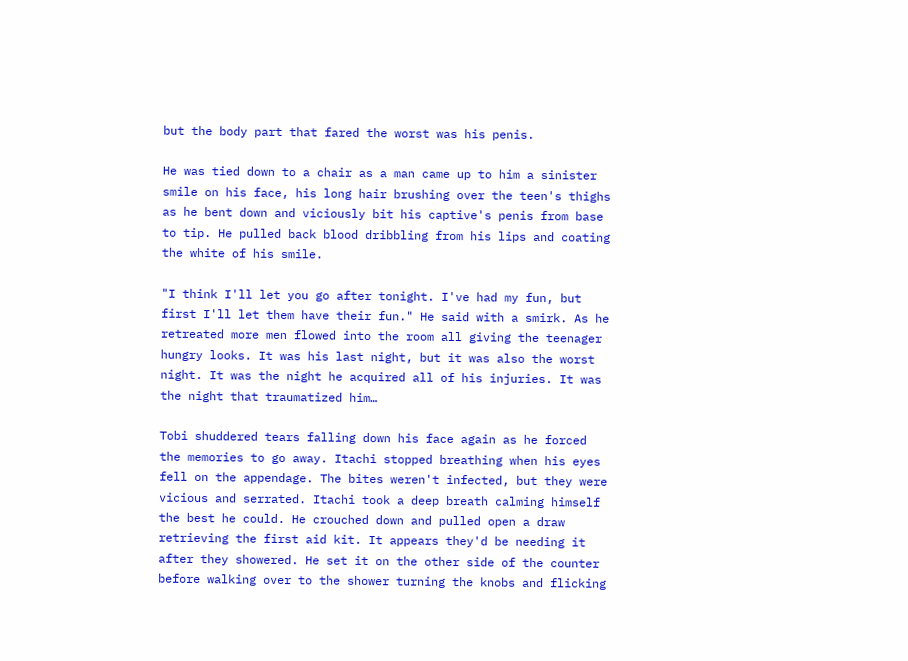but the body part that fared the worst was his penis.

He was tied down to a chair as a man came up to him a sinister smile on his face, his long hair brushing over the teen's thighs as he bent down and viciously bit his captive's penis from base to tip. He pulled back blood dribbling from his lips and coating the white of his smile.

"I think I'll let you go after tonight. I've had my fun, but first I'll let them have their fun." He said with a smirk. As he retreated more men flowed into the room all giving the teenager hungry looks. It was his last night, but it was also the worst night. It was the night he acquired all of his injuries. It was the night that traumatized him…

Tobi shuddered tears falling down his face again as he forced the memories to go away. Itachi stopped breathing when his eyes fell on the appendage. The bites weren't infected, but they were vicious and serrated. Itachi took a deep breath calming himself the best he could. He crouched down and pulled open a draw retrieving the first aid kit. It appears they'd be needing it after they showered. He set it on the other side of the counter before walking over to the shower turning the knobs and flicking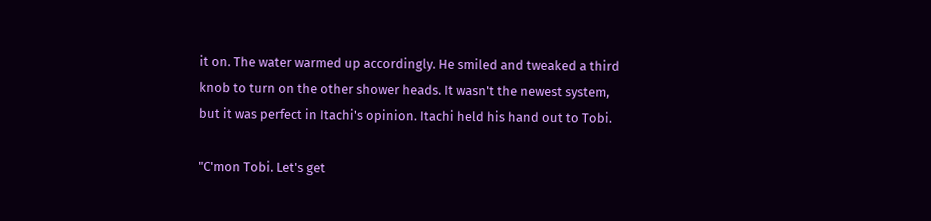it on. The water warmed up accordingly. He smiled and tweaked a third knob to turn on the other shower heads. It wasn't the newest system, but it was perfect in Itachi's opinion. Itachi held his hand out to Tobi.

"C'mon Tobi. Let's get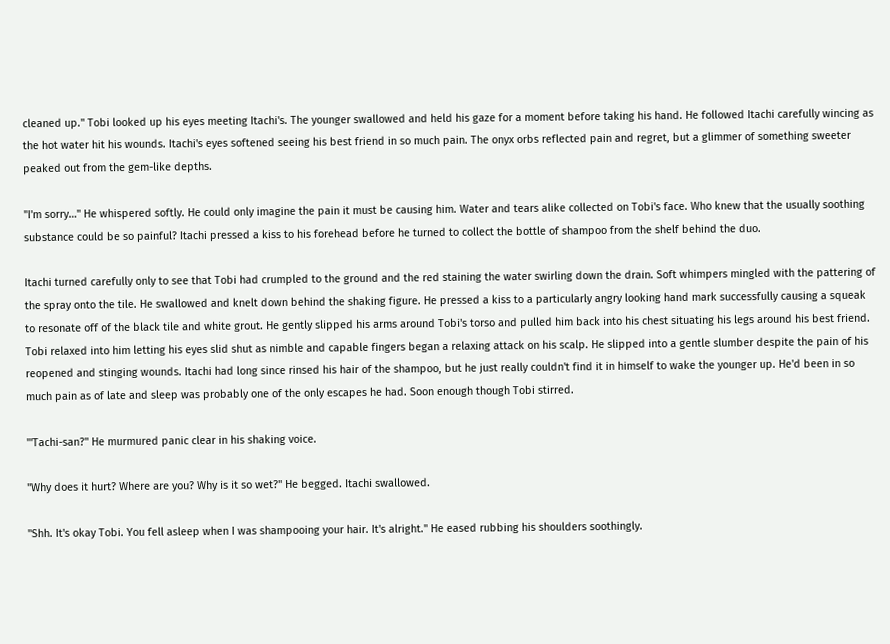cleaned up." Tobi looked up his eyes meeting Itachi's. The younger swallowed and held his gaze for a moment before taking his hand. He followed Itachi carefully wincing as the hot water hit his wounds. Itachi's eyes softened seeing his best friend in so much pain. The onyx orbs reflected pain and regret, but a glimmer of something sweeter peaked out from the gem-like depths.

"I'm sorry…" He whispered softly. He could only imagine the pain it must be causing him. Water and tears alike collected on Tobi's face. Who knew that the usually soothing substance could be so painful? Itachi pressed a kiss to his forehead before he turned to collect the bottle of shampoo from the shelf behind the duo.

Itachi turned carefully only to see that Tobi had crumpled to the ground and the red staining the water swirling down the drain. Soft whimpers mingled with the pattering of the spray onto the tile. He swallowed and knelt down behind the shaking figure. He pressed a kiss to a particularly angry looking hand mark successfully causing a squeak to resonate off of the black tile and white grout. He gently slipped his arms around Tobi's torso and pulled him back into his chest situating his legs around his best friend. Tobi relaxed into him letting his eyes slid shut as nimble and capable fingers began a relaxing attack on his scalp. He slipped into a gentle slumber despite the pain of his reopened and stinging wounds. Itachi had long since rinsed his hair of the shampoo, but he just really couldn't find it in himself to wake the younger up. He'd been in so much pain as of late and sleep was probably one of the only escapes he had. Soon enough though Tobi stirred.

"'Tachi-san?" He murmured panic clear in his shaking voice.

"Why does it hurt? Where are you? Why is it so wet?" He begged. Itachi swallowed.

"Shh. It's okay Tobi. You fell asleep when I was shampooing your hair. It's alright." He eased rubbing his shoulders soothingly.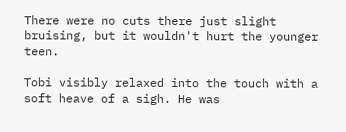There were no cuts there just slight bruising, but it wouldn't hurt the younger teen.

Tobi visibly relaxed into the touch with a soft heave of a sigh. He was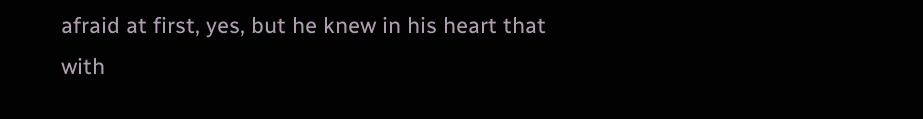afraid at first, yes, but he knew in his heart that with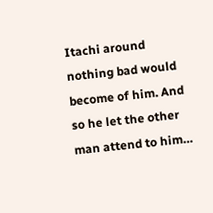Itachi around nothing bad would become of him. And so he let the other man attend to him…